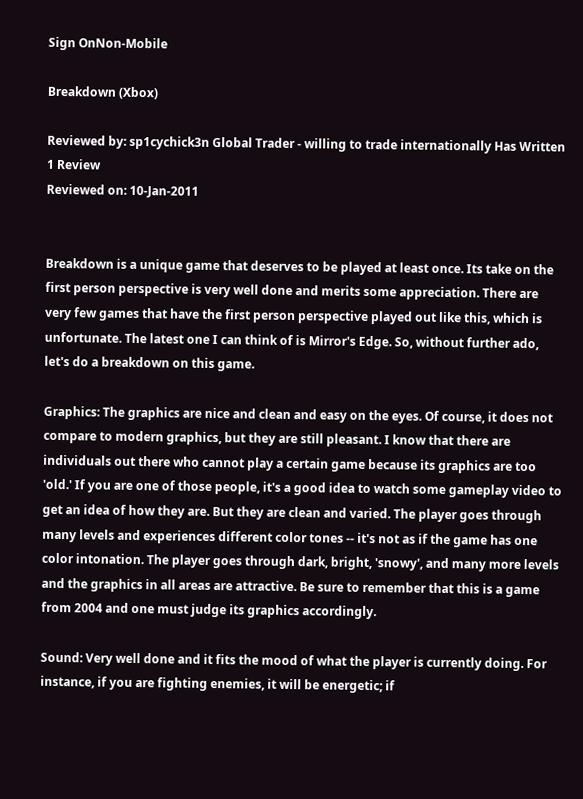Sign OnNon-Mobile

Breakdown (Xbox)

Reviewed by: sp1cychick3n Global Trader - willing to trade internationally Has Written 1 Review
Reviewed on: 10-Jan-2011


Breakdown is a unique game that deserves to be played at least once. Its take on the first person perspective is very well done and merits some appreciation. There are very few games that have the first person perspective played out like this, which is unfortunate. The latest one I can think of is Mirror's Edge. So, without further ado, let's do a breakdown on this game.

Graphics: The graphics are nice and clean and easy on the eyes. Of course, it does not compare to modern graphics, but they are still pleasant. I know that there are individuals out there who cannot play a certain game because its graphics are too 'old.' If you are one of those people, it's a good idea to watch some gameplay video to get an idea of how they are. But they are clean and varied. The player goes through many levels and experiences different color tones -- it's not as if the game has one color intonation. The player goes through dark, bright, 'snowy', and many more levels and the graphics in all areas are attractive. Be sure to remember that this is a game from 2004 and one must judge its graphics accordingly.

Sound: Very well done and it fits the mood of what the player is currently doing. For instance, if you are fighting enemies, it will be energetic; if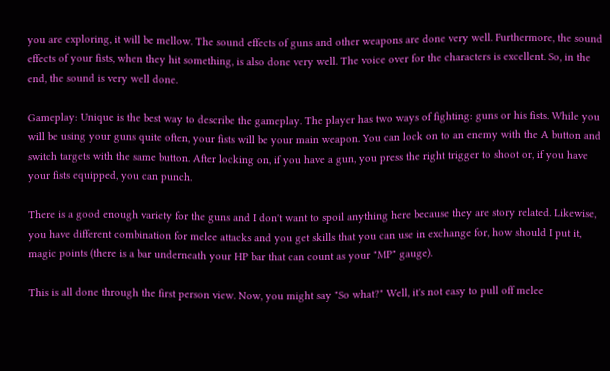you are exploring, it will be mellow. The sound effects of guns and other weapons are done very well. Furthermore, the sound effects of your fists, when they hit something, is also done very well. The voice over for the characters is excellent. So, in the end, the sound is very well done.

Gameplay: Unique is the best way to describe the gameplay. The player has two ways of fighting: guns or his fists. While you will be using your guns quite often, your fists will be your main weapon. You can lock on to an enemy with the A button and switch targets with the same button. After locking on, if you have a gun, you press the right trigger to shoot or, if you have your fists equipped, you can punch.

There is a good enough variety for the guns and I don't want to spoil anything here because they are story related. Likewise, you have different combination for melee attacks and you get skills that you can use in exchange for, how should I put it, magic points (there is a bar underneath your HP bar that can count as your "MP" gauge).

This is all done through the first person view. Now, you might say "So what?" Well, it's not easy to pull off melee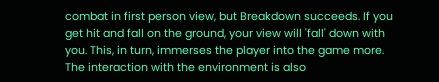combat in first person view, but Breakdown succeeds. If you get hit and fall on the ground, your view will 'fall' down with you. This, in turn, immerses the player into the game more. The interaction with the environment is also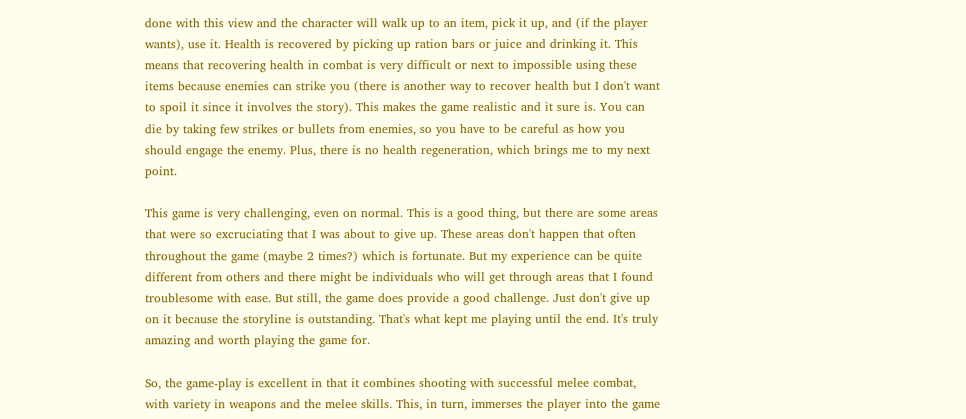done with this view and the character will walk up to an item, pick it up, and (if the player wants), use it. Health is recovered by picking up ration bars or juice and drinking it. This means that recovering health in combat is very difficult or next to impossible using these items because enemies can strike you (there is another way to recover health but I don't want to spoil it since it involves the story). This makes the game realistic and it sure is. You can die by taking few strikes or bullets from enemies, so you have to be careful as how you should engage the enemy. Plus, there is no health regeneration, which brings me to my next point.

This game is very challenging, even on normal. This is a good thing, but there are some areas that were so excruciating that I was about to give up. These areas don't happen that often throughout the game (maybe 2 times?) which is fortunate. But my experience can be quite different from others and there might be individuals who will get through areas that I found troublesome with ease. But still, the game does provide a good challenge. Just don't give up on it because the storyline is outstanding. That's what kept me playing until the end. It's truly amazing and worth playing the game for.

So, the game-play is excellent in that it combines shooting with successful melee combat, with variety in weapons and the melee skills. This, in turn, immerses the player into the game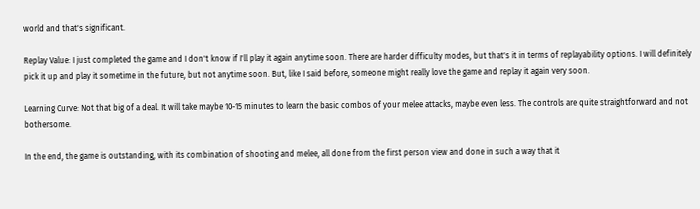world and that's significant.

Replay Value: I just completed the game and I don't know if I'll play it again anytime soon. There are harder difficulty modes, but that's it in terms of replayability options. I will definitely pick it up and play it sometime in the future, but not anytime soon. But, like I said before, someone might really love the game and replay it again very soon.

Learning Curve: Not that big of a deal. It will take maybe 10-15 minutes to learn the basic combos of your melee attacks, maybe even less. The controls are quite straightforward and not bothersome.

In the end, the game is outstanding, with its combination of shooting and melee, all done from the first person view and done in such a way that it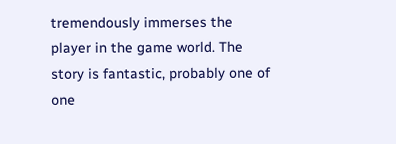tremendously immerses the player in the game world. The story is fantastic, probably one of one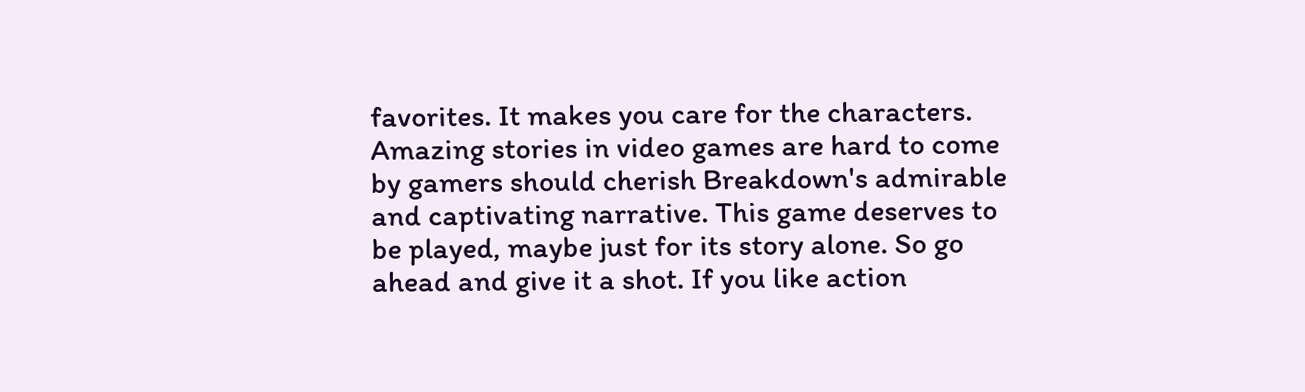favorites. It makes you care for the characters. Amazing stories in video games are hard to come by gamers should cherish Breakdown's admirable and captivating narrative. This game deserves to be played, maybe just for its story alone. So go ahead and give it a shot. If you like action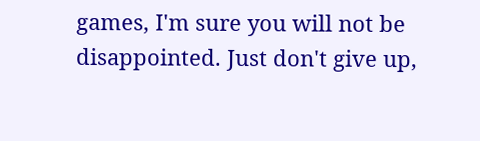games, I'm sure you will not be disappointed. Just don't give up,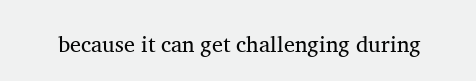because it can get challenging during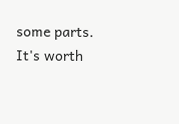some parts. It's worth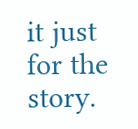it just for the story.